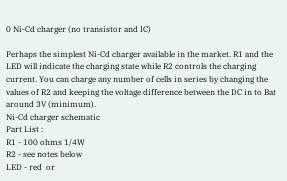0 Ni-Cd charger (no transistor and IC)

Perhaps the simplest Ni-Cd charger available in the market. R1 and the LED will indicate the charging state while R2 controls the charging current. You can charge any number of cells in series by changing the values of R2 and keeping the voltage difference between the DC in to Bat around 3V (minimum).
Ni-Cd charger schematic
Part List :
R1 - 100 ohms 1/4W
R2 - see notes below
LED - red  or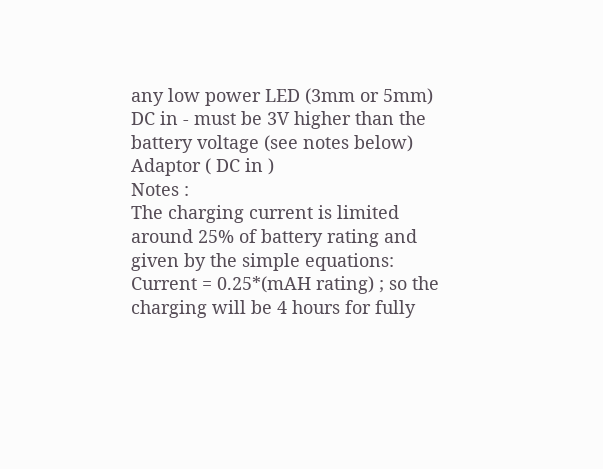any low power LED (3mm or 5mm)
DC in - must be 3V higher than the battery voltage (see notes below)
Adaptor ( DC in )
Notes :
The charging current is limited around 25% of battery rating and given by the simple equations:
Current = 0.25*(mAH rating) ; so the charging will be 4 hours for fully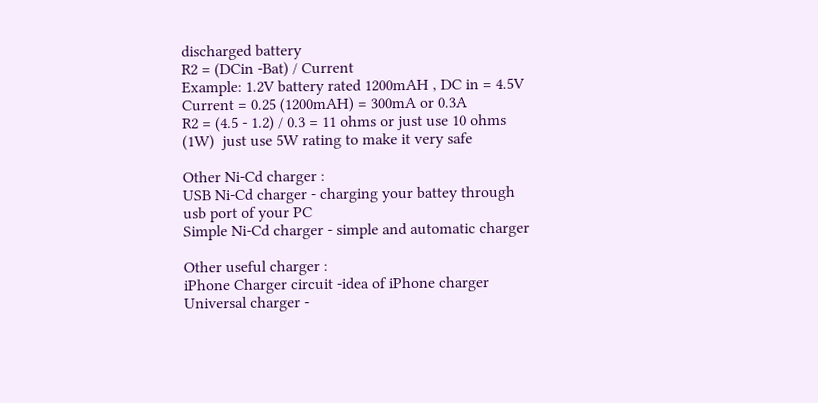discharged battery
R2 = (DCin -Bat) / Current
Example: 1.2V battery rated 1200mAH , DC in = 4.5V
Current = 0.25 (1200mAH) = 300mA or 0.3A
R2 = (4.5 - 1.2) / 0.3 = 11 ohms or just use 10 ohms (1W)  just use 5W rating to make it very safe

Other Ni-Cd charger :
USB Ni-Cd charger - charging your battey through usb port of your PC
Simple Ni-Cd charger - simple and automatic charger

Other useful charger :
iPhone Charger circuit -idea of iPhone charger
Universal charger -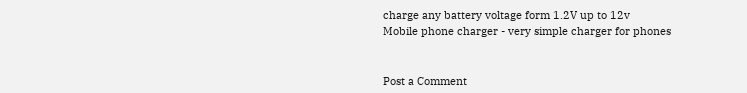charge any battery voltage form 1.2V up to 12v
Mobile phone charger - very simple charger for phones


Post a Comment